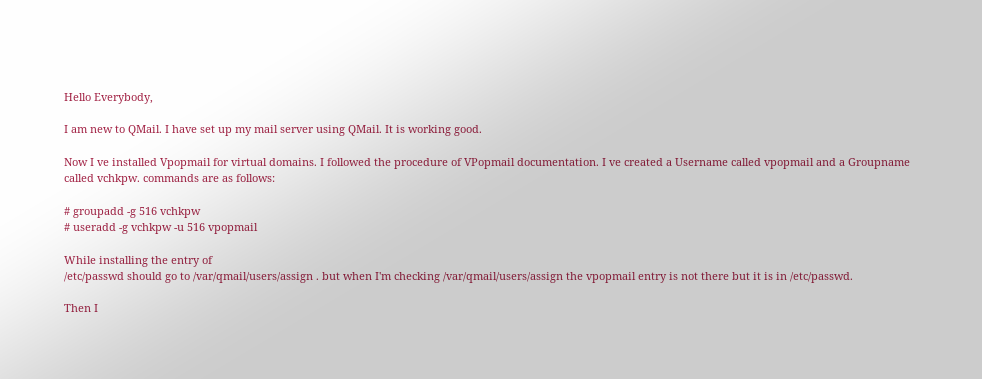Hello Everybody,

I am new to QMail. I have set up my mail server using QMail. It is working good.

Now I ve installed Vpopmail for virtual domains. I followed the procedure of VPopmail documentation. I ve created a Username called vpopmail and a Groupname called vchkpw. commands are as follows:

# groupadd -g 516 vchkpw
# useradd -g vchkpw -u 516 vpopmail

While installing the entry of
/etc/passwd should go to /var/qmail/users/assign . but when I'm checking /var/qmail/users/assign the vpopmail entry is not there but it is in /etc/passwd.

Then I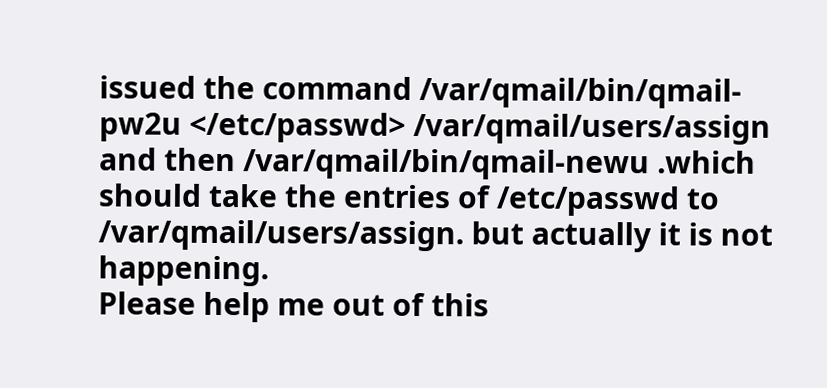issued the command /var/qmail/bin/qmail-pw2u </etc/passwd> /var/qmail/users/assign and then /var/qmail/bin/qmail-newu .which should take the entries of /etc/passwd to /var/qmail/users/assign. but actually it is not happening.
Please help me out of this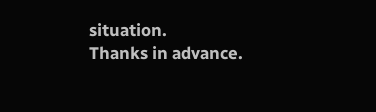situation.
Thanks in advance.